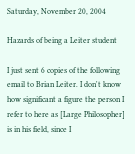Saturday, November 20, 2004

Hazards of being a Leiter student

I just sent 6 copies of the following email to Brian Leiter. I don't know how significant a figure the person I refer to here as [Large Philosopher] is in his field, since I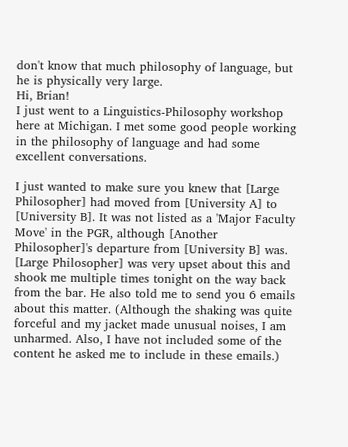don't know that much philosophy of language, but he is physically very large.
Hi, Brian!
I just went to a Linguistics-Philosophy workshop here at Michigan. I met some good people working in the philosophy of language and had some excellent conversations.

I just wanted to make sure you knew that [Large Philosopher] had moved from [University A] to [University B]. It was not listed as a 'Major Faculty Move' in the PGR, although [Another Philosopher]'s departure from [University B] was. [Large Philosopher] was very upset about this and shook me multiple times tonight on the way back from the bar. He also told me to send you 6 emails about this matter. (Although the shaking was quite forceful and my jacket made unusual noises, I am unharmed. Also, I have not included some of the content he asked me to include in these emails.)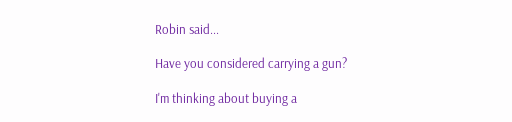Robin said...

Have you considered carrying a gun?

I'm thinking about buying a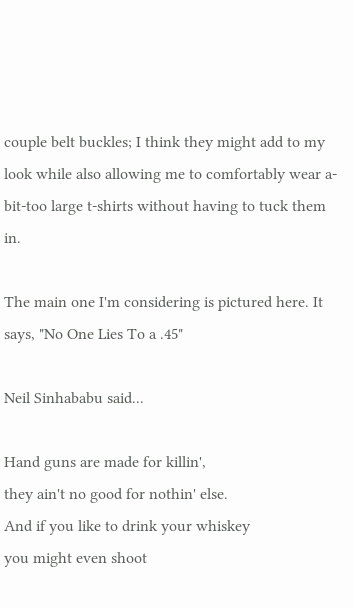couple belt buckles; I think they might add to my look while also allowing me to comfortably wear a-bit-too large t-shirts without having to tuck them in.

The main one I'm considering is pictured here. It says, "No One Lies To a .45"

Neil Sinhababu said...

Hand guns are made for killin',
they ain't no good for nothin' else.
And if you like to drink your whiskey
you might even shoot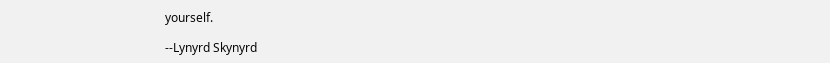yourself.

--Lynyrd Skynyrd